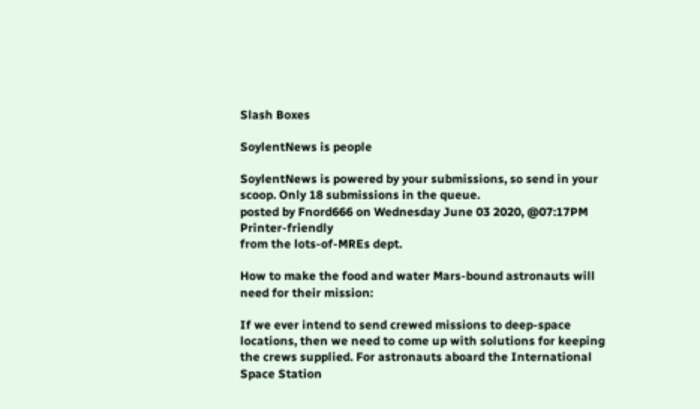Slash Boxes

SoylentNews is people

SoylentNews is powered by your submissions, so send in your scoop. Only 18 submissions in the queue.
posted by Fnord666 on Wednesday June 03 2020, @07:17PM   Printer-friendly
from the lots-of-MREs dept.

How to make the food and water Mars-bound astronauts will need for their mission:

If we ever intend to send crewed missions to deep-space locations, then we need to come up with solutions for keeping the crews supplied. For astronauts aboard the International Space Station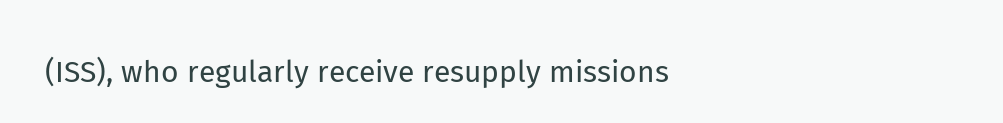(ISS), who regularly receive resupply missions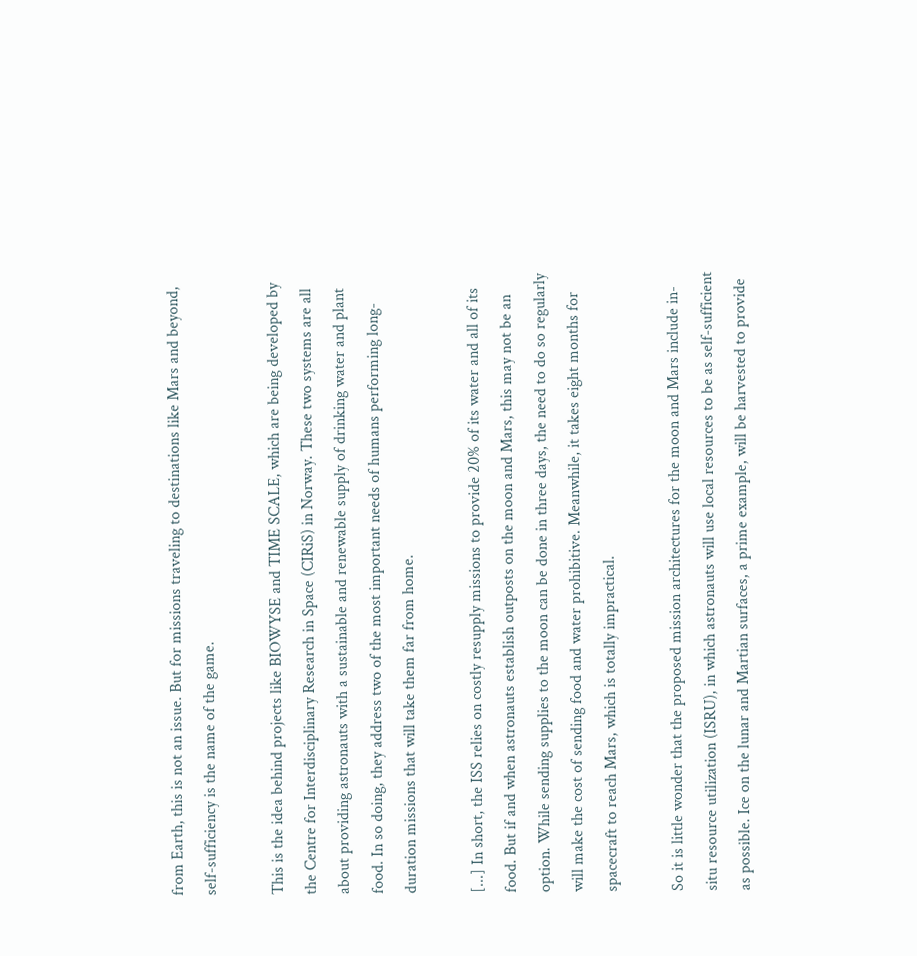from Earth, this is not an issue. But for missions traveling to destinations like Mars and beyond, self-sufficiency is the name of the game.

This is the idea behind projects like BIOWYSE and TIME SCALE, which are being developed by the Centre for Interdisciplinary Research in Space (CIRiS) in Norway. These two systems are all about providing astronauts with a sustainable and renewable supply of drinking water and plant food. In so doing, they address two of the most important needs of humans performing long-duration missions that will take them far from home.

[...] In short, the ISS relies on costly resupply missions to provide 20% of its water and all of its food. But if and when astronauts establish outposts on the moon and Mars, this may not be an option. While sending supplies to the moon can be done in three days, the need to do so regularly will make the cost of sending food and water prohibitive. Meanwhile, it takes eight months for spacecraft to reach Mars, which is totally impractical.

So it is little wonder that the proposed mission architectures for the moon and Mars include in-situ resource utilization (ISRU), in which astronauts will use local resources to be as self-sufficient as possible. Ice on the lunar and Martian surfaces, a prime example, will be harvested to provide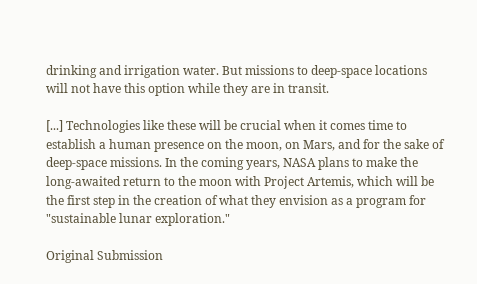drinking and irrigation water. But missions to deep-space locations will not have this option while they are in transit.

[...] Technologies like these will be crucial when it comes time to establish a human presence on the moon, on Mars, and for the sake of deep-space missions. In the coming years, NASA plans to make the long-awaited return to the moon with Project Artemis, which will be the first step in the creation of what they envision as a program for "sustainable lunar exploration."

Original Submission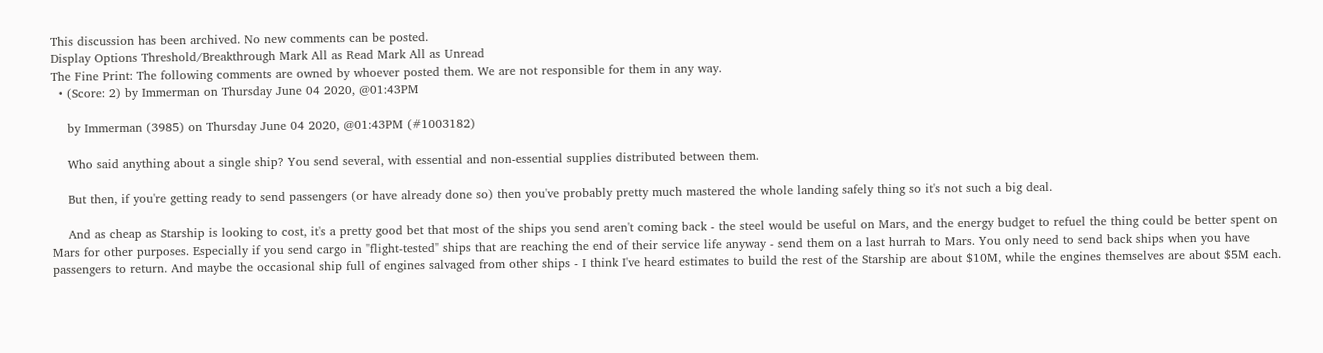This discussion has been archived. No new comments can be posted.
Display Options Threshold/Breakthrough Mark All as Read Mark All as Unread
The Fine Print: The following comments are owned by whoever posted them. We are not responsible for them in any way.
  • (Score: 2) by Immerman on Thursday June 04 2020, @01:43PM

    by Immerman (3985) on Thursday June 04 2020, @01:43PM (#1003182)

    Who said anything about a single ship? You send several, with essential and non-essential supplies distributed between them.

    But then, if you're getting ready to send passengers (or have already done so) then you've probably pretty much mastered the whole landing safely thing so it's not such a big deal.

    And as cheap as Starship is looking to cost, it's a pretty good bet that most of the ships you send aren't coming back - the steel would be useful on Mars, and the energy budget to refuel the thing could be better spent on Mars for other purposes. Especially if you send cargo in "flight-tested" ships that are reaching the end of their service life anyway - send them on a last hurrah to Mars. You only need to send back ships when you have passengers to return. And maybe the occasional ship full of engines salvaged from other ships - I think I've heard estimates to build the rest of the Starship are about $10M, while the engines themselves are about $5M each.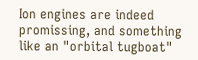Ion engines are indeed promissing, and something like an "orbital tugboat"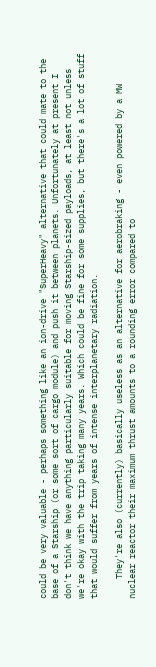could be very valuable - perhaps something like an ion-drive "SuperHeavy" alternative that could mate to the base of a Starship (or some sort of cargo module) and push it between planets. Unfortunately at present I don't think we have anything particularly suitable for moving Starship-sized payloads, at least not unless we're okay with the trip taking many years. Which could be fine for some supplies, but there's a lot of stuff that would suffer from years of intense interplanetary radiation.

    They're also (currently) basically useless as an alternative for aerobraking - even powered by a MW nuclear reactor their maximum thrust amounts to a rounding error compared to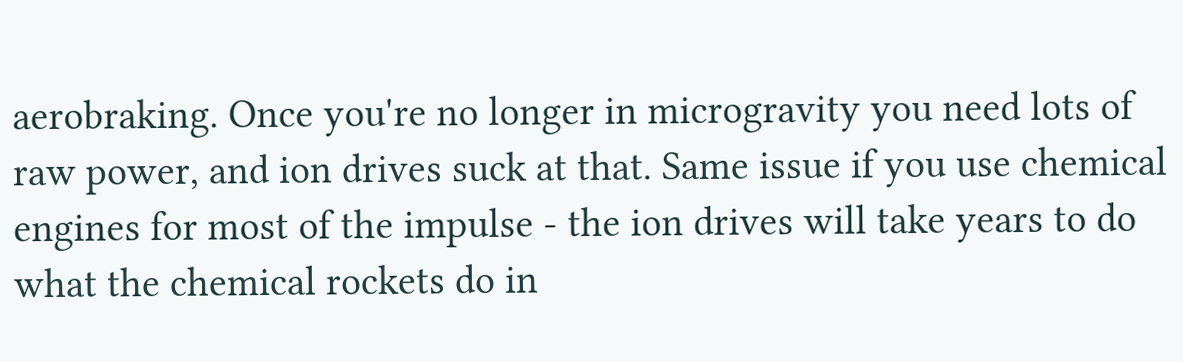aerobraking. Once you're no longer in microgravity you need lots of raw power, and ion drives suck at that. Same issue if you use chemical engines for most of the impulse - the ion drives will take years to do what the chemical rockets do in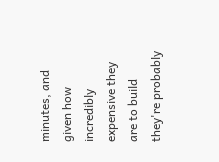minutes, and given how incredibly expensive they are to build they're probably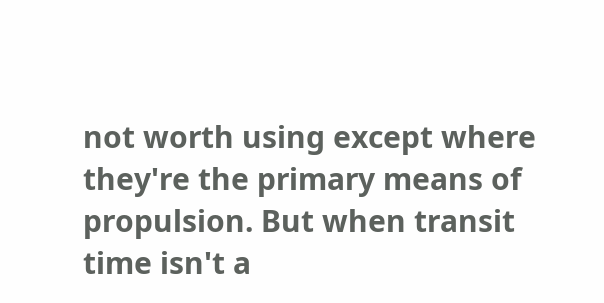not worth using except where they're the primary means of propulsion. But when transit time isn't a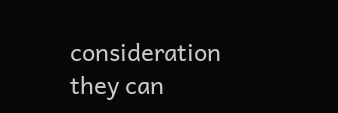consideration they can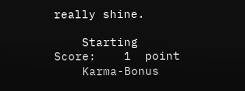really shine.

    Starting Score:    1  point
    Karma-Bonus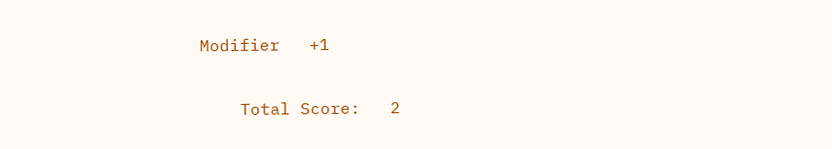Modifier   +1

    Total Score:   2